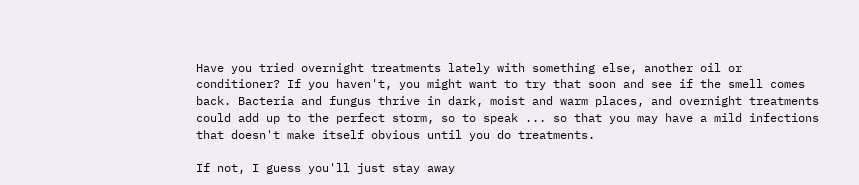Have you tried overnight treatments lately with something else, another oil or conditioner? If you haven't, you might want to try that soon and see if the smell comes back. Bacteria and fungus thrive in dark, moist and warm places, and overnight treatments could add up to the perfect storm, so to speak ... so that you may have a mild infections that doesn't make itself obvious until you do treatments.

If not, I guess you'll just stay away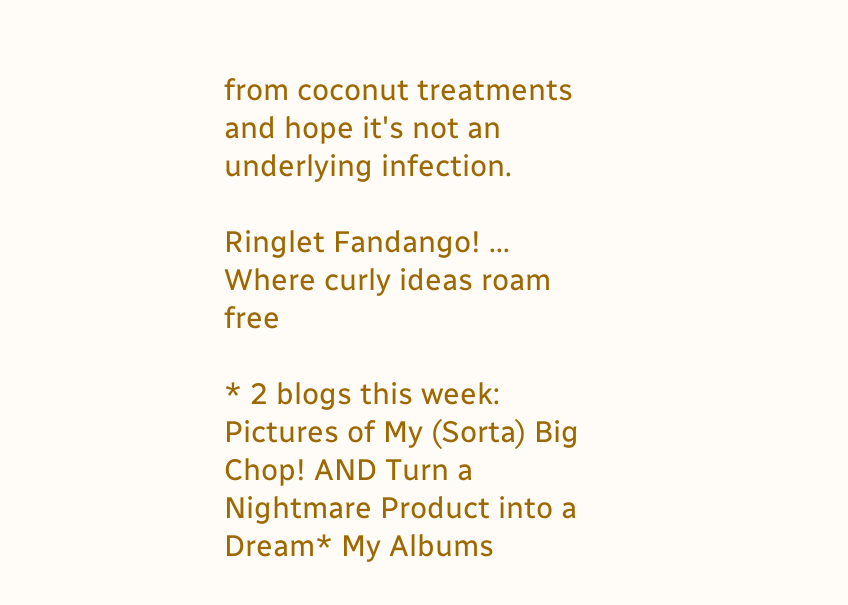from coconut treatments and hope it's not an underlying infection.

Ringlet Fandango! ... Where curly ideas roam free

* 2 blogs this week: Pictures of My (Sorta) Big Chop! AND Turn a Nightmare Product into a Dream* My Albums